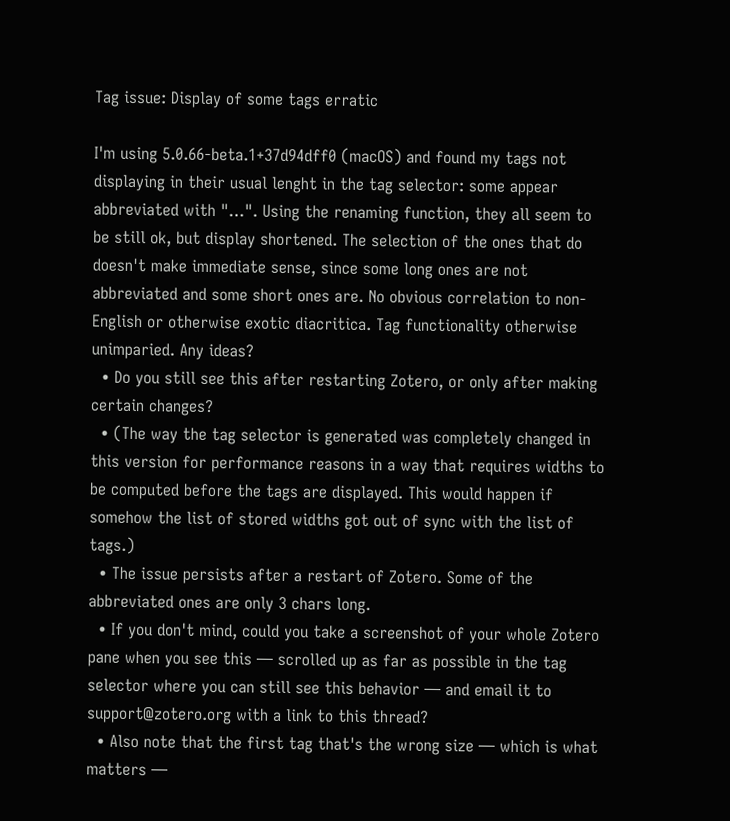Tag issue: Display of some tags erratic

I'm using 5.0.66-beta.1+37d94dff0 (macOS) and found my tags not displaying in their usual lenght in the tag selector: some appear abbreviated with "…". Using the renaming function, they all seem to be still ok, but display shortened. The selection of the ones that do doesn't make immediate sense, since some long ones are not abbreviated and some short ones are. No obvious correlation to non-English or otherwise exotic diacritica. Tag functionality otherwise unimparied. Any ideas?
  • Do you still see this after restarting Zotero, or only after making certain changes?
  • (The way the tag selector is generated was completely changed in this version for performance reasons in a way that requires widths to be computed before the tags are displayed. This would happen if somehow the list of stored widths got out of sync with the list of tags.)
  • The issue persists after a restart of Zotero. Some of the abbreviated ones are only 3 chars long.
  • If you don't mind, could you take a screenshot of your whole Zotero pane when you see this — scrolled up as far as possible in the tag selector where you can still see this behavior — and email it to support@zotero.org with a link to this thread?
  • Also note that the first tag that's the wrong size — which is what matters —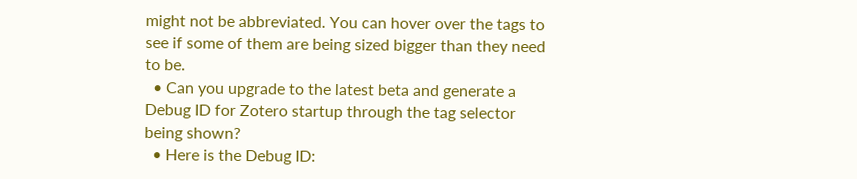might not be abbreviated. You can hover over the tags to see if some of them are being sized bigger than they need to be.
  • Can you upgrade to the latest beta and generate a Debug ID for Zotero startup through the tag selector being shown?
  • Here is the Debug ID: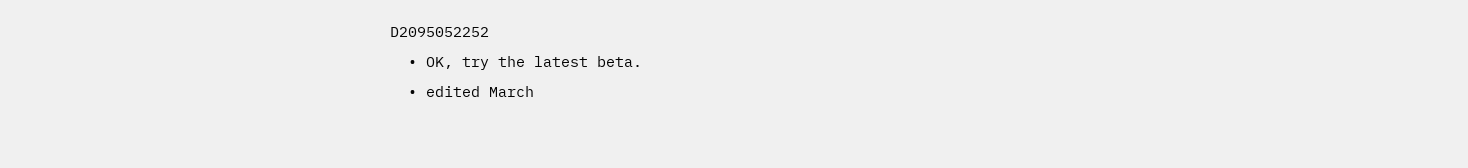D2095052252
  • OK, try the latest beta.
  • edited March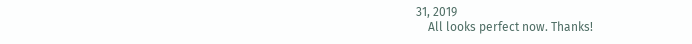31, 2019
    All looks perfect now. Thanks!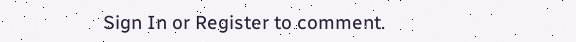Sign In or Register to comment.